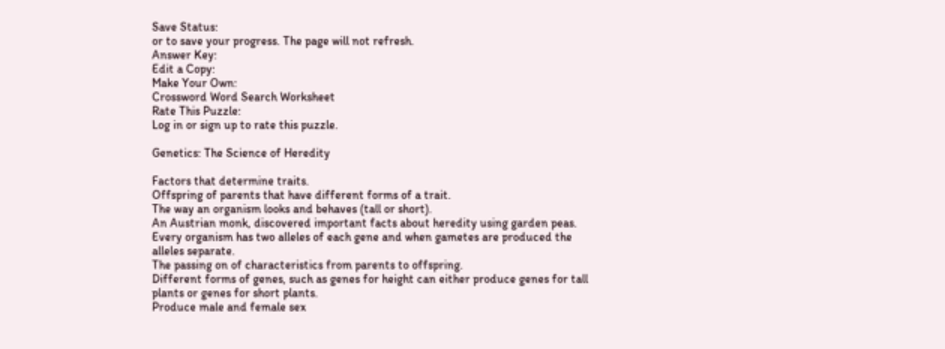Save Status:
or to save your progress. The page will not refresh.
Answer Key:
Edit a Copy:
Make Your Own:
Crossword Word Search Worksheet
Rate This Puzzle:
Log in or sign up to rate this puzzle.

Genetics: The Science of Heredity

Factors that determine traits.
Offspring of parents that have different forms of a trait.
The way an organism looks and behaves (tall or short).
An Austrian monk, discovered important facts about heredity using garden peas.
Every organism has two alleles of each gene and when gametes are produced the alleles separate.
The passing on of characteristics from parents to offspring.
Different forms of genes, such as genes for height can either produce genes for tall plants or genes for short plants.
Produce male and female sex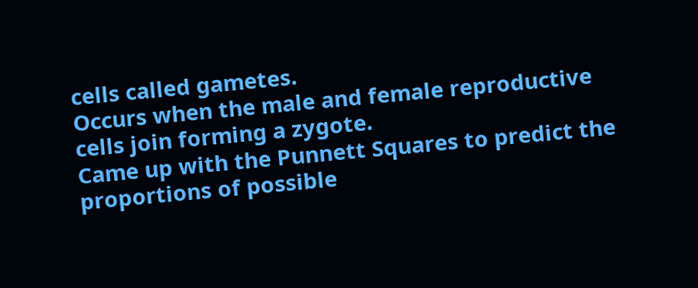cells called gametes.
Occurs when the male and female reproductive cells join forming a zygote.
Came up with the Punnett Squares to predict the proportions of possible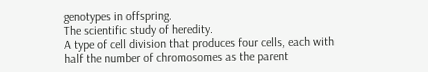genotypes in offspring.
The scientific study of heredity.
A type of cell division that produces four cells, each with half the number of chromosomes as the parent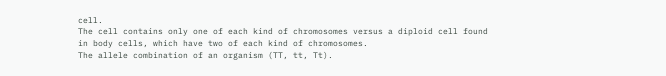cell.
The cell contains only one of each kind of chromosomes versus a diploid cell found in body cells, which have two of each kind of chromosomes.
The allele combination of an organism (TT, tt, Tt).